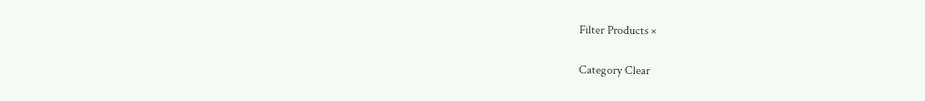Filter Products ×

Category Clear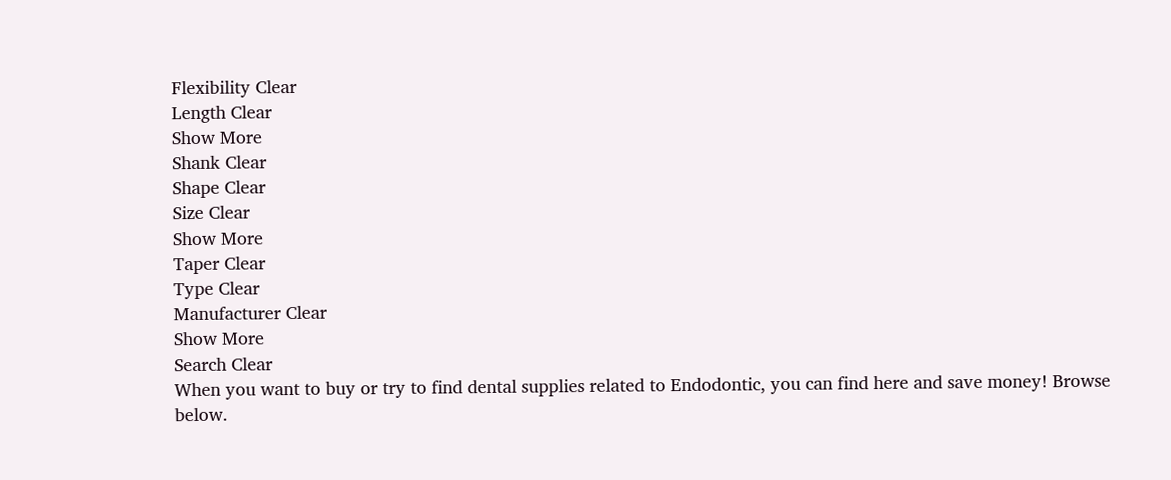Flexibility Clear
Length Clear
Show More
Shank Clear
Shape Clear
Size Clear
Show More
Taper Clear
Type Clear
Manufacturer Clear
Show More
Search Clear
When you want to buy or try to find dental supplies related to Endodontic, you can find here and save money! Browse below.